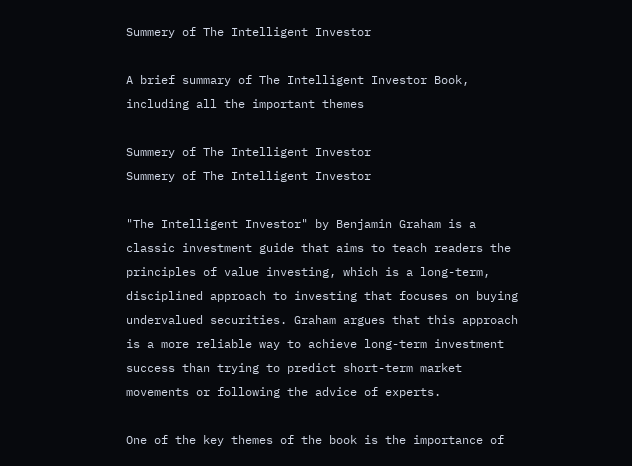Summery of The Intelligent Investor

A brief summary of The Intelligent Investor Book, including all the important themes

Summery of The Intelligent Investor
Summery of The Intelligent Investor

"The Intelligent Investor" by Benjamin Graham is a classic investment guide that aims to teach readers the principles of value investing, which is a long-term, disciplined approach to investing that focuses on buying undervalued securities. Graham argues that this approach is a more reliable way to achieve long-term investment success than trying to predict short-term market movements or following the advice of experts.

One of the key themes of the book is the importance of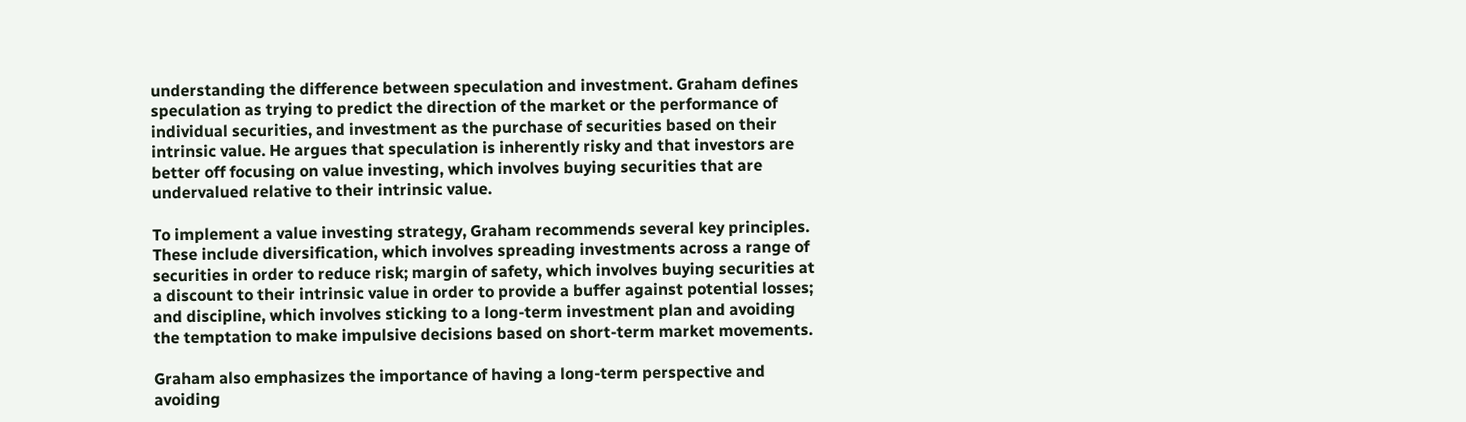understanding the difference between speculation and investment. Graham defines speculation as trying to predict the direction of the market or the performance of individual securities, and investment as the purchase of securities based on their intrinsic value. He argues that speculation is inherently risky and that investors are better off focusing on value investing, which involves buying securities that are undervalued relative to their intrinsic value.

To implement a value investing strategy, Graham recommends several key principles. These include diversification, which involves spreading investments across a range of securities in order to reduce risk; margin of safety, which involves buying securities at a discount to their intrinsic value in order to provide a buffer against potential losses; and discipline, which involves sticking to a long-term investment plan and avoiding the temptation to make impulsive decisions based on short-term market movements.

Graham also emphasizes the importance of having a long-term perspective and avoiding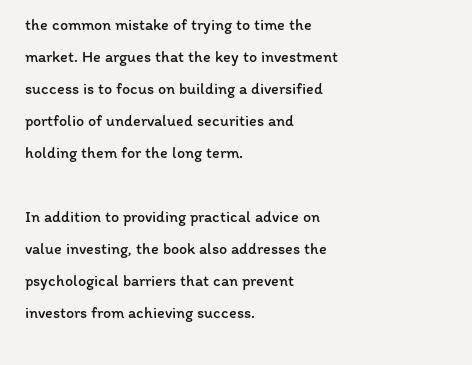the common mistake of trying to time the market. He argues that the key to investment success is to focus on building a diversified portfolio of undervalued securities and holding them for the long term.

In addition to providing practical advice on value investing, the book also addresses the psychological barriers that can prevent investors from achieving success.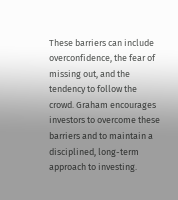These barriers can include overconfidence, the fear of missing out, and the tendency to follow the crowd. Graham encourages investors to overcome these barriers and to maintain a disciplined, long-term approach to investing.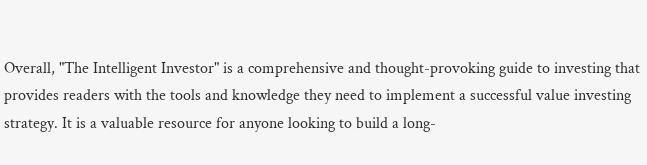Overall, "The Intelligent Investor" is a comprehensive and thought-provoking guide to investing that provides readers with the tools and knowledge they need to implement a successful value investing strategy. It is a valuable resource for anyone looking to build a long-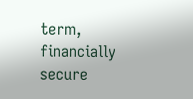term, financially secure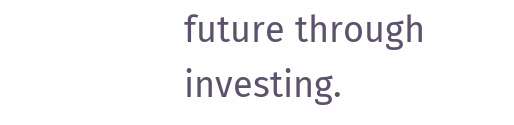future through investing.